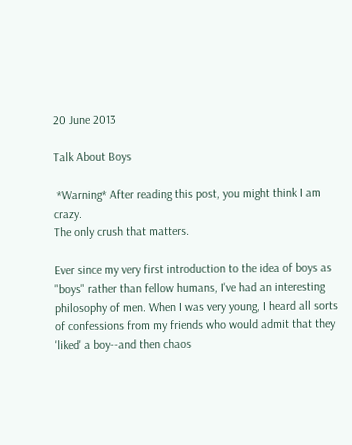20 June 2013

Talk About Boys

 *Warning* After reading this post, you might think I am crazy.
The only crush that matters.

Ever since my very first introduction to the idea of boys as "boys" rather than fellow humans, I've had an interesting philosophy of men. When I was very young, I heard all sorts of confessions from my friends who would admit that they 'liked' a boy--and then chaos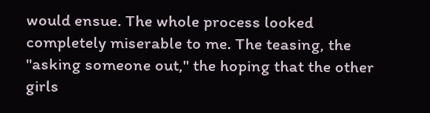would ensue. The whole process looked completely miserable to me. The teasing, the "asking someone out," the hoping that the other girls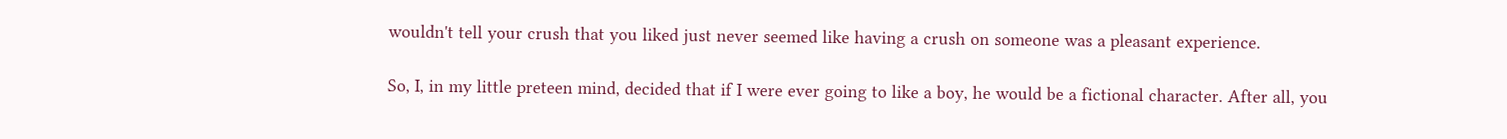wouldn't tell your crush that you liked just never seemed like having a crush on someone was a pleasant experience.

So, I, in my little preteen mind, decided that if I were ever going to like a boy, he would be a fictional character. After all, you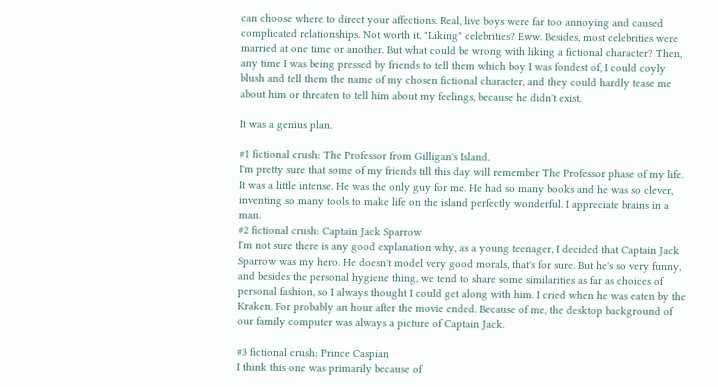can choose where to direct your affections. Real, live boys were far too annoying and caused complicated relationships. Not worth it. "Liking" celebrities? Eww. Besides, most celebrities were married at one time or another. But what could be wrong with liking a fictional character? Then, any time I was being pressed by friends to tell them which boy I was fondest of, I could coyly blush and tell them the name of my chosen fictional character, and they could hardly tease me about him or threaten to tell him about my feelings, because he didn't exist.

It was a genius plan.

#1 fictional crush: The Professor from Gilligan's Island.
I'm pretty sure that some of my friends till this day will remember The Professor phase of my life. It was a little intense. He was the only guy for me. He had so many books and he was so clever, inventing so many tools to make life on the island perfectly wonderful. I appreciate brains in a man.
#2 fictional crush: Captain Jack Sparrow
I'm not sure there is any good explanation why, as a young teenager, I decided that Captain Jack Sparrow was my hero. He doesn't model very good morals, that's for sure. But he's so very funny, and besides the personal hygiene thing, we tend to share some similarities as far as choices of personal fashion, so I always thought I could get along with him. I cried when he was eaten by the Kraken. For probably an hour after the movie ended. Because of me, the desktop background of our family computer was always a picture of Captain Jack.

#3 fictional crush: Prince Caspian
I think this one was primarily because of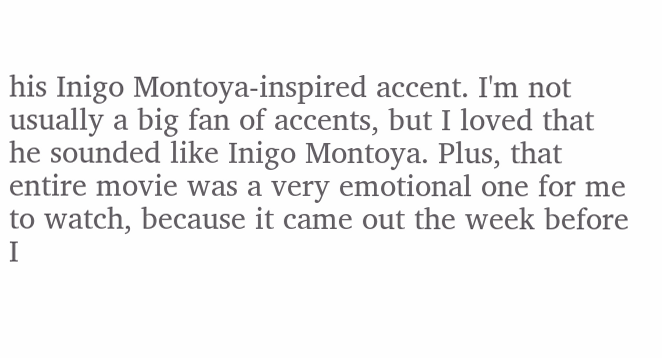his Inigo Montoya-inspired accent. I'm not usually a big fan of accents, but I loved that he sounded like Inigo Montoya. Plus, that entire movie was a very emotional one for me to watch, because it came out the week before I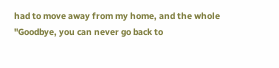had to move away from my home, and the whole "Goodbye, you can never go back to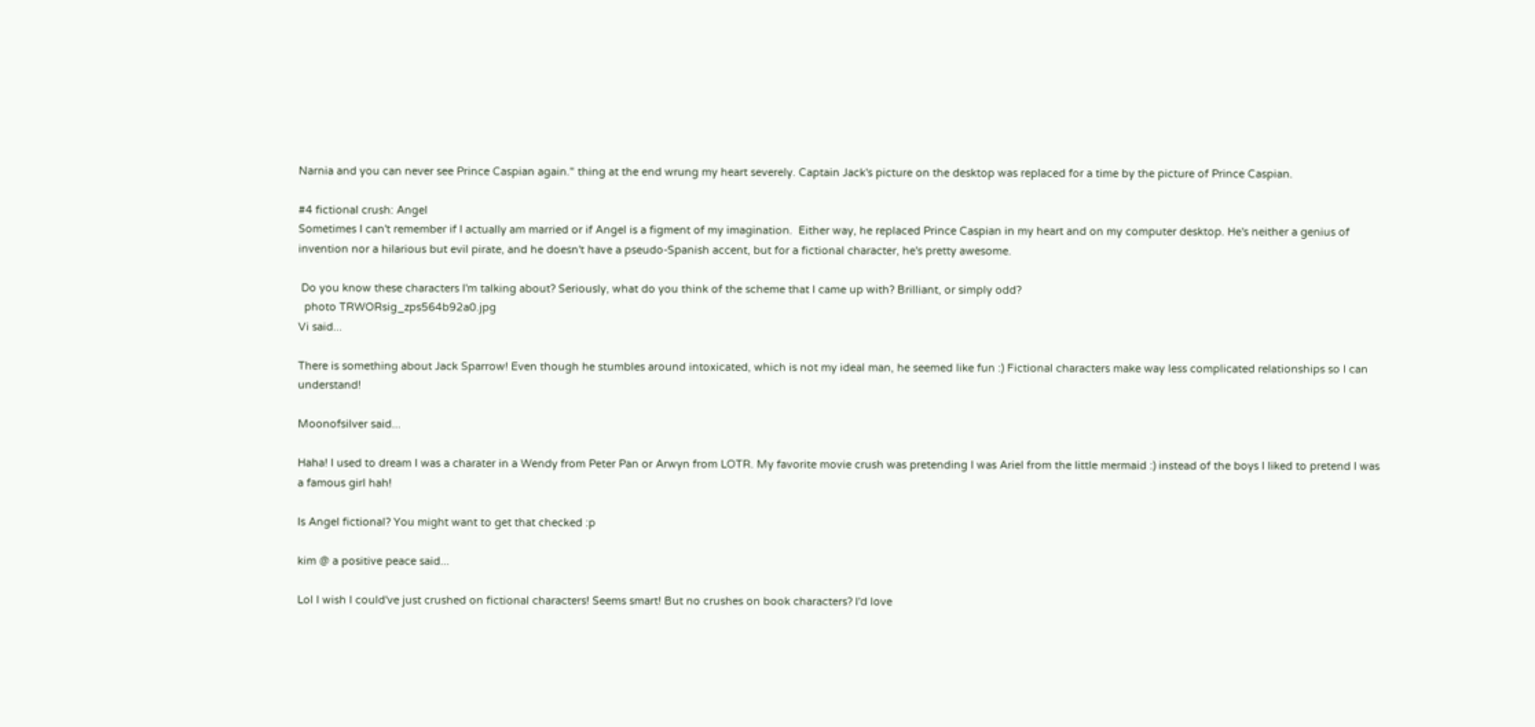Narnia and you can never see Prince Caspian again." thing at the end wrung my heart severely. Captain Jack's picture on the desktop was replaced for a time by the picture of Prince Caspian.

#4 fictional crush: Angel
Sometimes I can't remember if I actually am married or if Angel is a figment of my imagination.  Either way, he replaced Prince Caspian in my heart and on my computer desktop. He's neither a genius of invention nor a hilarious but evil pirate, and he doesn't have a pseudo-Spanish accent, but for a fictional character, he's pretty awesome.

 Do you know these characters I'm talking about? Seriously, what do you think of the scheme that I came up with? Brilliant, or simply odd?
  photo TRWORsig_zps564b92a0.jpg
Vi said...

There is something about Jack Sparrow! Even though he stumbles around intoxicated, which is not my ideal man, he seemed like fun :) Fictional characters make way less complicated relationships so I can understand!

Moonofsilver said...

Haha! I used to dream I was a charater in a Wendy from Peter Pan or Arwyn from LOTR. My favorite movie crush was pretending I was Ariel from the little mermaid :) instead of the boys I liked to pretend I was a famous girl hah!

Is Angel fictional? You might want to get that checked :p

kim @ a positive peace said...

Lol I wish I could've just crushed on fictional characters! Seems smart! But no crushes on book characters? I'd love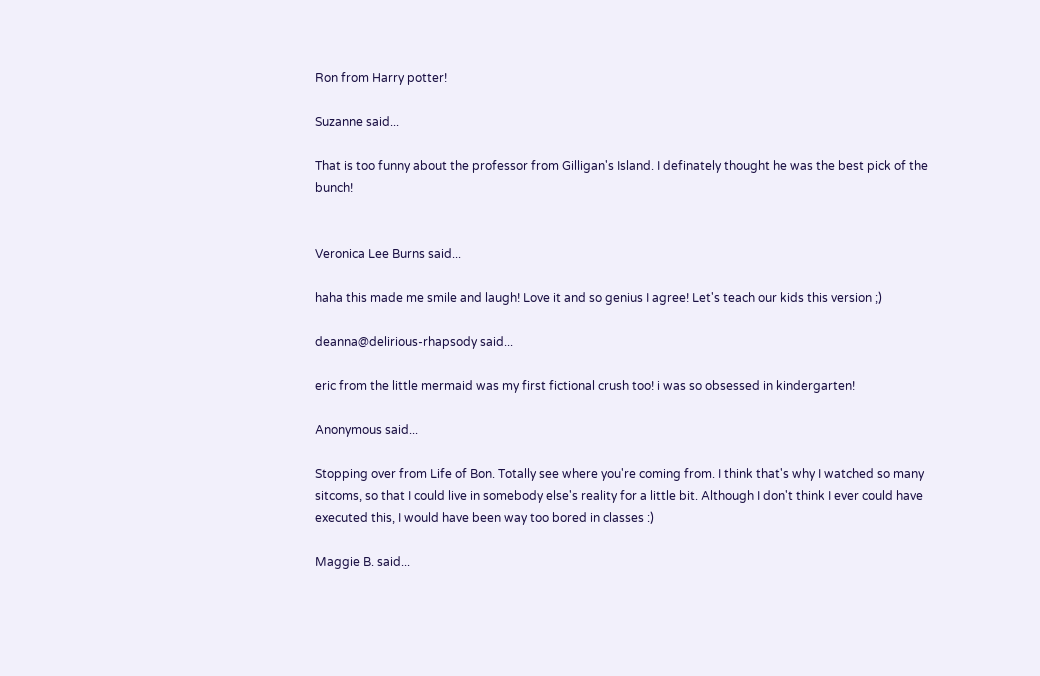Ron from Harry potter!

Suzanne said...

That is too funny about the professor from Gilligan's Island. I definately thought he was the best pick of the bunch!


Veronica Lee Burns said...

haha this made me smile and laugh! Love it and so genius I agree! Let's teach our kids this version ;)

deanna@delirious-rhapsody said...

eric from the little mermaid was my first fictional crush too! i was so obsessed in kindergarten!

Anonymous said...

Stopping over from Life of Bon. Totally see where you're coming from. I think that's why I watched so many sitcoms, so that I could live in somebody else's reality for a little bit. Although I don't think I ever could have executed this, I would have been way too bored in classes :)

Maggie B. said...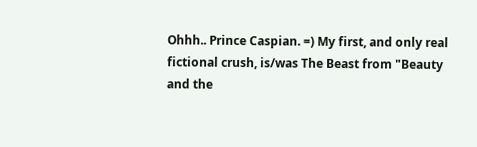Ohhh.. Prince Caspian. =) My first, and only real fictional crush, is/was The Beast from "Beauty and the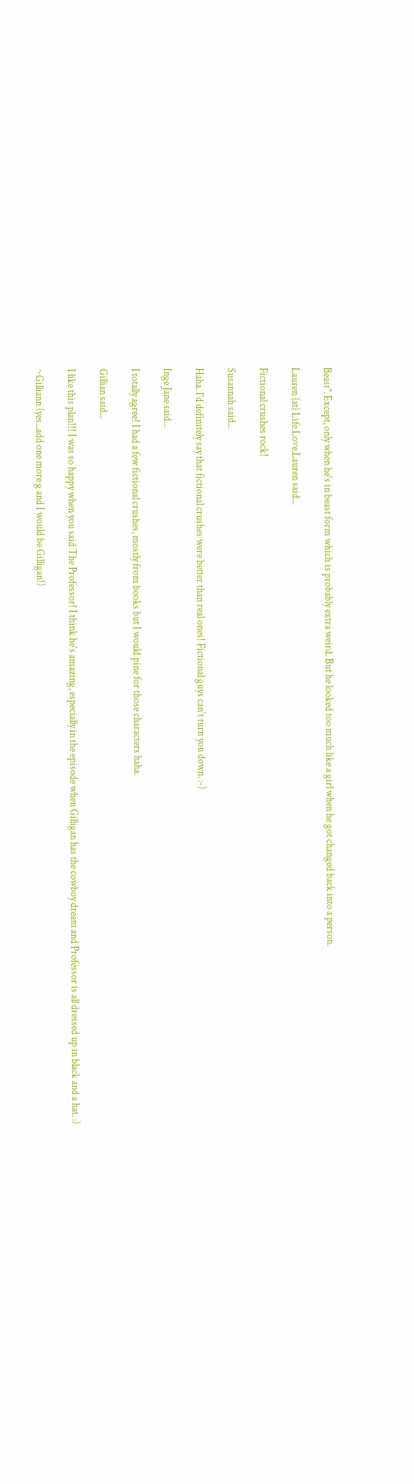Beast". Except, only when he's in beast form which is probably extra weird. But he looked too much like a girl when he got changed back into a person.

Lauren {at} Life.Love.Lauren said...

Fictional crushes rock!

Susannah said...

Haha. I'd definitely say that fictional crushes were better than real ones! Fictional guys can't turn you down. :-)

Inge Jane said...

I totally agree! I had a few fictional crushes, mostly from books but I would pine for those characters haha.

Gillian said...

I like this plan!!! I was so happy when you said The Professor! I think he's amazing, especially in the episode when Gilligan has the cowboy dream and Professor is all dressed up in black and a hat. :)

~Gilliann (yes...add one more g and I would be Gilligan!)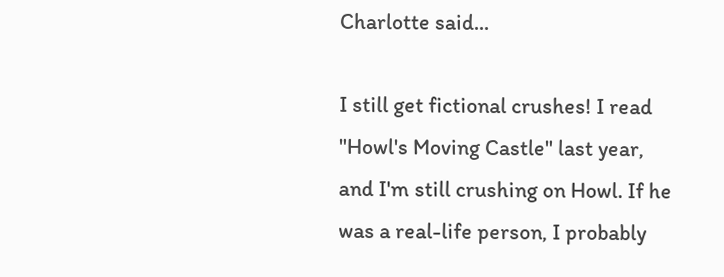Charlotte said...

I still get fictional crushes! I read "Howl's Moving Castle" last year, and I'm still crushing on Howl. If he was a real-life person, I probably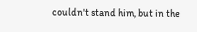couldn't stand him, but in the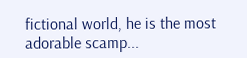fictional world, he is the most adorable scamp...